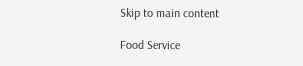Skip to main content

Food Service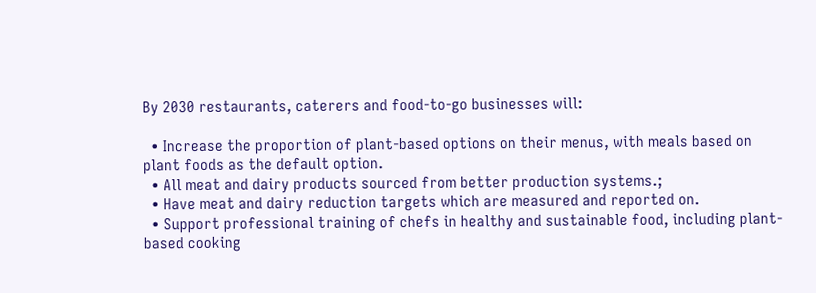By 2030 restaurants, caterers and food-to-go businesses will:

  • Increase the proportion of plant-based options on their menus, with meals based on plant foods as the default option.
  • All meat and dairy products sourced from better production systems.;
  • Have meat and dairy reduction targets which are measured and reported on.
  • Support professional training of chefs in healthy and sustainable food, including plant-based cooking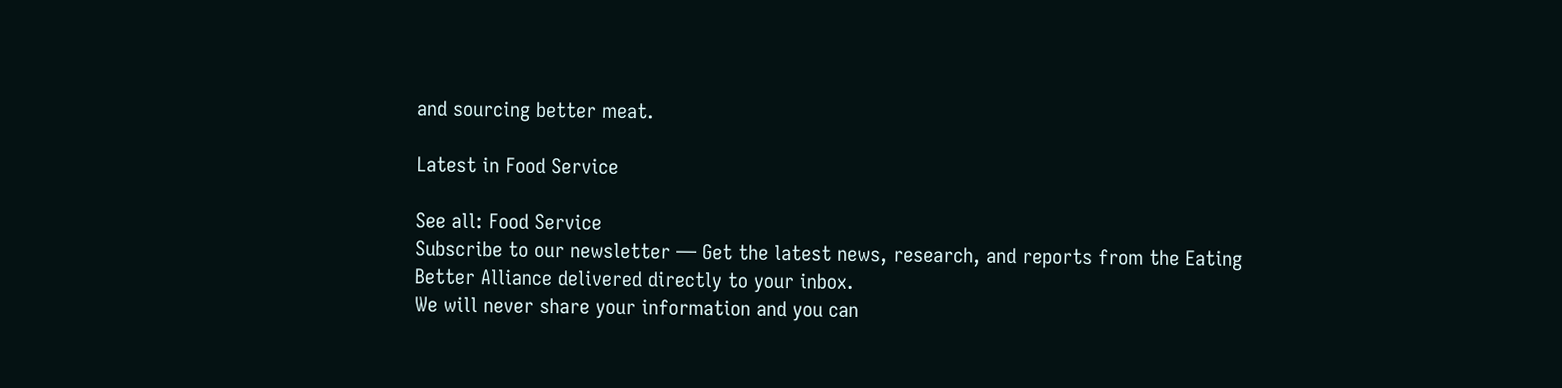and sourcing better meat.

Latest in Food Service

See all: Food Service
Subscribe to our newsletter — Get the latest news, research, and reports from the Eating Better Alliance delivered directly to your inbox.
We will never share your information and you can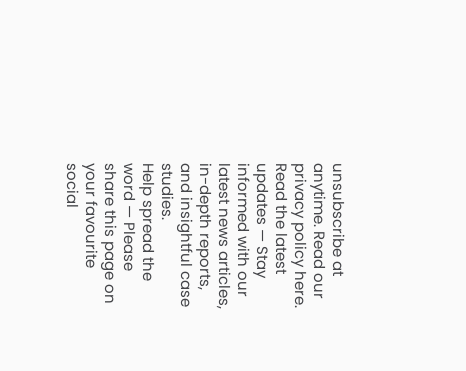unsubscribe at anytime. Read our privacy policy here.
Read the latest updates — Stay informed with our latest news articles, in-depth reports, and insightful case studies.
Help spread the word — Please share this page on your favourite social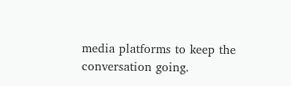media platforms to keep the conversation going.